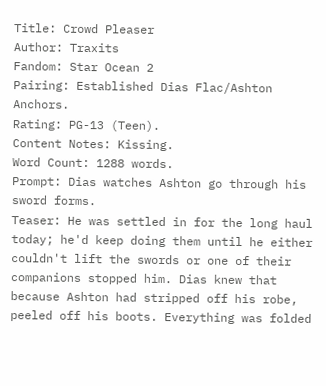Title: Crowd Pleaser
Author: Traxits
Fandom: Star Ocean 2
Pairing: Established Dias Flac/Ashton Anchors.
Rating: PG-13 (Teen).
Content Notes: Kissing.
Word Count: 1288 words.
Prompt: Dias watches Ashton go through his sword forms.
Teaser: He was settled in for the long haul today; he'd keep doing them until he either couldn't lift the swords or one of their companions stopped him. Dias knew that because Ashton had stripped off his robe, peeled off his boots. Everything was folded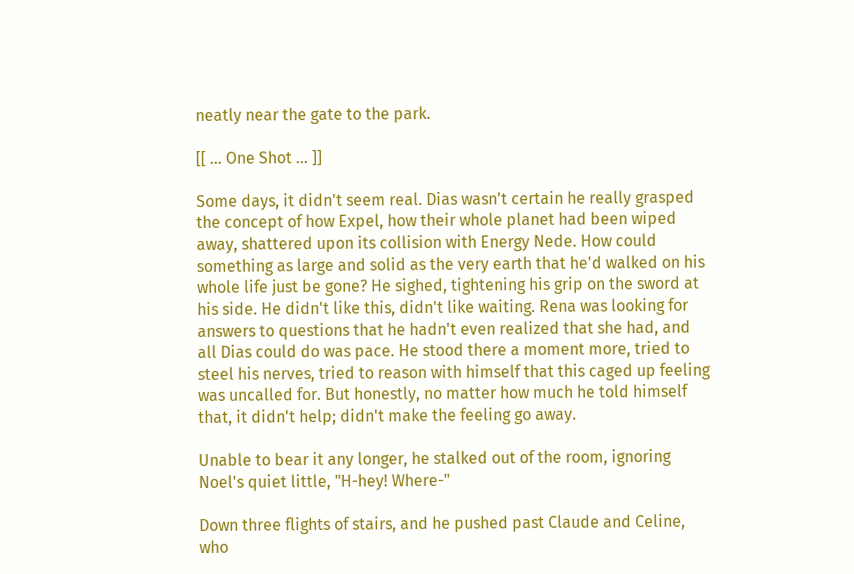neatly near the gate to the park.

[[ ... One Shot ... ]]

Some days, it didn't seem real. Dias wasn't certain he really grasped the concept of how Expel, how their whole planet had been wiped away, shattered upon its collision with Energy Nede. How could something as large and solid as the very earth that he'd walked on his whole life just be gone? He sighed, tightening his grip on the sword at his side. He didn't like this, didn't like waiting. Rena was looking for answers to questions that he hadn't even realized that she had, and all Dias could do was pace. He stood there a moment more, tried to steel his nerves, tried to reason with himself that this caged up feeling was uncalled for. But honestly, no matter how much he told himself that, it didn't help; didn't make the feeling go away.

Unable to bear it any longer, he stalked out of the room, ignoring Noel's quiet little, "H-hey! Where-"

Down three flights of stairs, and he pushed past Claude and Celine, who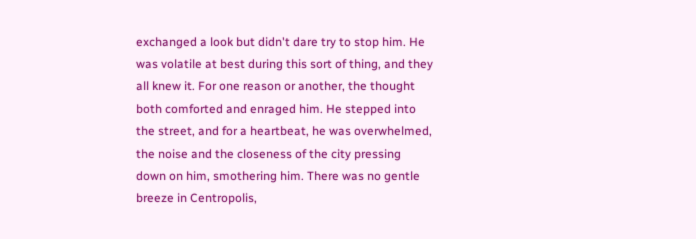exchanged a look but didn't dare try to stop him. He was volatile at best during this sort of thing, and they all knew it. For one reason or another, the thought both comforted and enraged him. He stepped into the street, and for a heartbeat, he was overwhelmed, the noise and the closeness of the city pressing down on him, smothering him. There was no gentle breeze in Centropolis,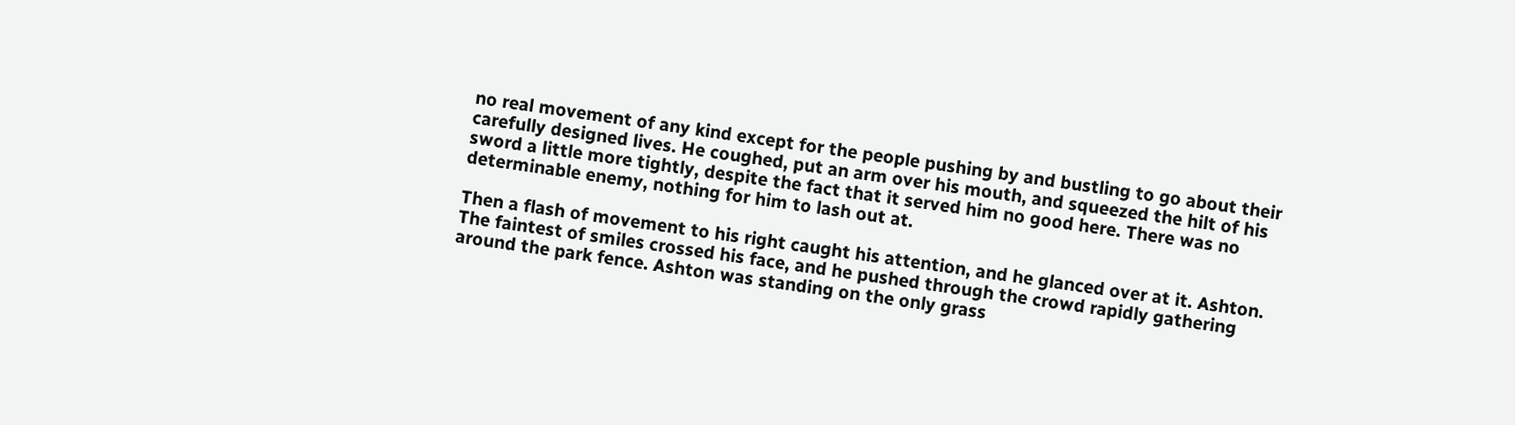no real movement of any kind except for the people pushing by and bustling to go about their carefully designed lives. He coughed, put an arm over his mouth, and squeezed the hilt of his sword a little more tightly, despite the fact that it served him no good here. There was no determinable enemy, nothing for him to lash out at.

Then a flash of movement to his right caught his attention, and he glanced over at it. Ashton. The faintest of smiles crossed his face, and he pushed through the crowd rapidly gathering around the park fence. Ashton was standing on the only grass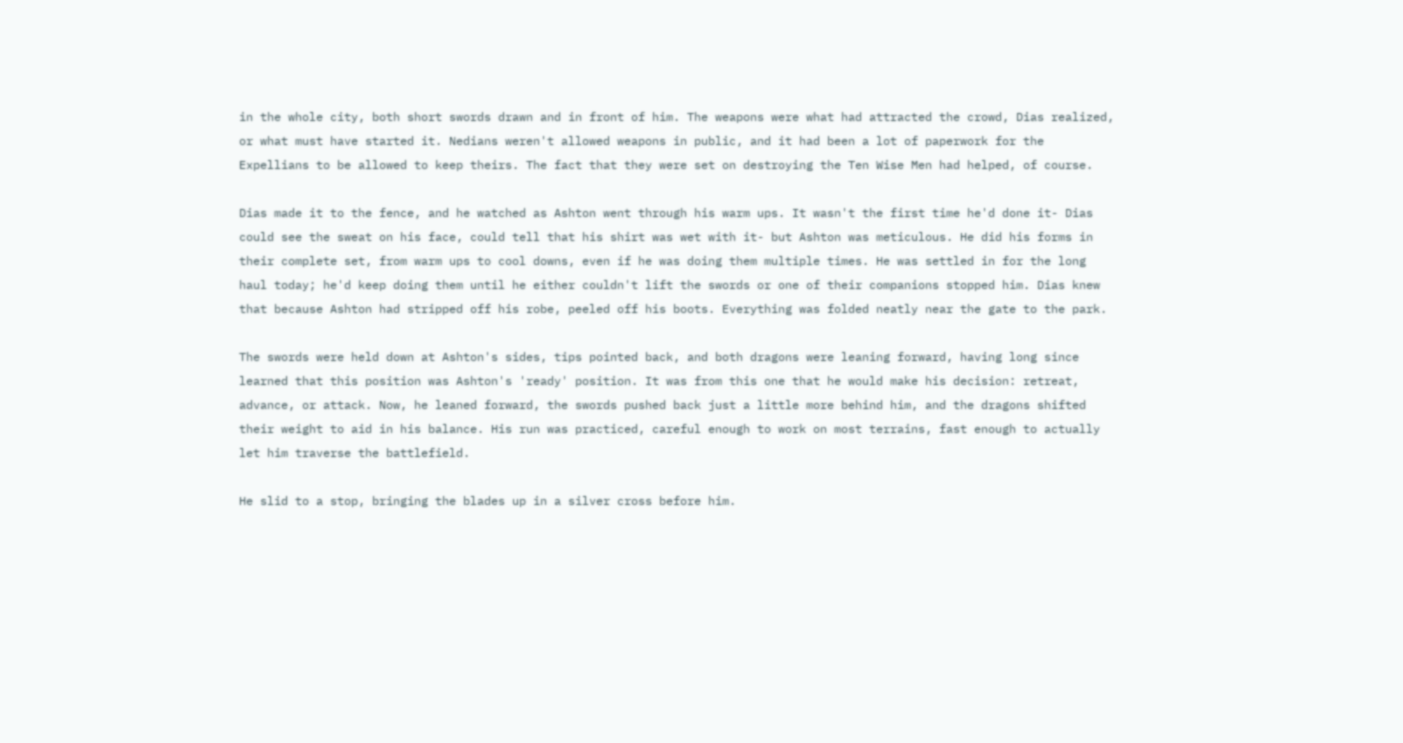in the whole city, both short swords drawn and in front of him. The weapons were what had attracted the crowd, Dias realized, or what must have started it. Nedians weren't allowed weapons in public, and it had been a lot of paperwork for the Expellians to be allowed to keep theirs. The fact that they were set on destroying the Ten Wise Men had helped, of course.

Dias made it to the fence, and he watched as Ashton went through his warm ups. It wasn't the first time he'd done it- Dias could see the sweat on his face, could tell that his shirt was wet with it- but Ashton was meticulous. He did his forms in their complete set, from warm ups to cool downs, even if he was doing them multiple times. He was settled in for the long haul today; he'd keep doing them until he either couldn't lift the swords or one of their companions stopped him. Dias knew that because Ashton had stripped off his robe, peeled off his boots. Everything was folded neatly near the gate to the park.

The swords were held down at Ashton's sides, tips pointed back, and both dragons were leaning forward, having long since learned that this position was Ashton's 'ready' position. It was from this one that he would make his decision: retreat, advance, or attack. Now, he leaned forward, the swords pushed back just a little more behind him, and the dragons shifted their weight to aid in his balance. His run was practiced, careful enough to work on most terrains, fast enough to actually let him traverse the battlefield.

He slid to a stop, bringing the blades up in a silver cross before him.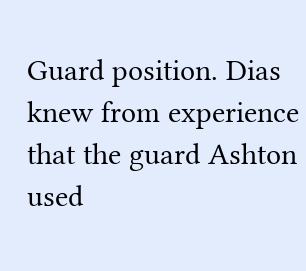Guard position. Dias knew from experience that the guard Ashton used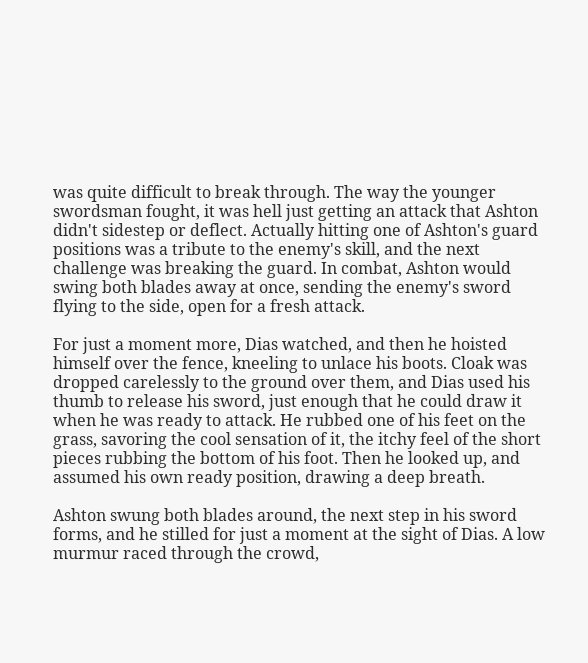was quite difficult to break through. The way the younger swordsman fought, it was hell just getting an attack that Ashton didn't sidestep or deflect. Actually hitting one of Ashton's guard positions was a tribute to the enemy's skill, and the next challenge was breaking the guard. In combat, Ashton would swing both blades away at once, sending the enemy's sword flying to the side, open for a fresh attack.

For just a moment more, Dias watched, and then he hoisted himself over the fence, kneeling to unlace his boots. Cloak was dropped carelessly to the ground over them, and Dias used his thumb to release his sword, just enough that he could draw it when he was ready to attack. He rubbed one of his feet on the grass, savoring the cool sensation of it, the itchy feel of the short pieces rubbing the bottom of his foot. Then he looked up, and assumed his own ready position, drawing a deep breath.

Ashton swung both blades around, the next step in his sword forms, and he stilled for just a moment at the sight of Dias. A low murmur raced through the crowd,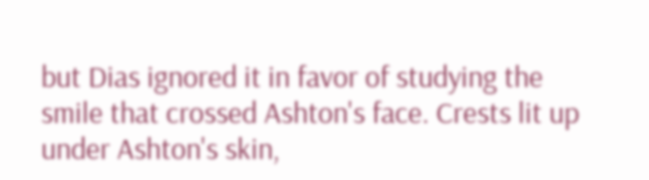but Dias ignored it in favor of studying the smile that crossed Ashton's face. Crests lit up under Ashton's skin,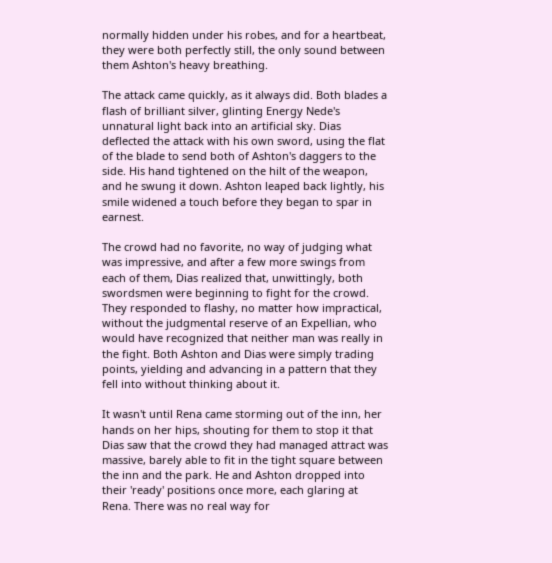normally hidden under his robes, and for a heartbeat, they were both perfectly still, the only sound between them Ashton's heavy breathing.

The attack came quickly, as it always did. Both blades a flash of brilliant silver, glinting Energy Nede's unnatural light back into an artificial sky. Dias deflected the attack with his own sword, using the flat of the blade to send both of Ashton's daggers to the side. His hand tightened on the hilt of the weapon, and he swung it down. Ashton leaped back lightly, his smile widened a touch before they began to spar in earnest.

The crowd had no favorite, no way of judging what was impressive, and after a few more swings from each of them, Dias realized that, unwittingly, both swordsmen were beginning to fight for the crowd. They responded to flashy, no matter how impractical, without the judgmental reserve of an Expellian, who would have recognized that neither man was really in the fight. Both Ashton and Dias were simply trading points, yielding and advancing in a pattern that they fell into without thinking about it.

It wasn't until Rena came storming out of the inn, her hands on her hips, shouting for them to stop it that Dias saw that the crowd they had managed attract was massive, barely able to fit in the tight square between the inn and the park. He and Ashton dropped into their 'ready' positions once more, each glaring at Rena. There was no real way for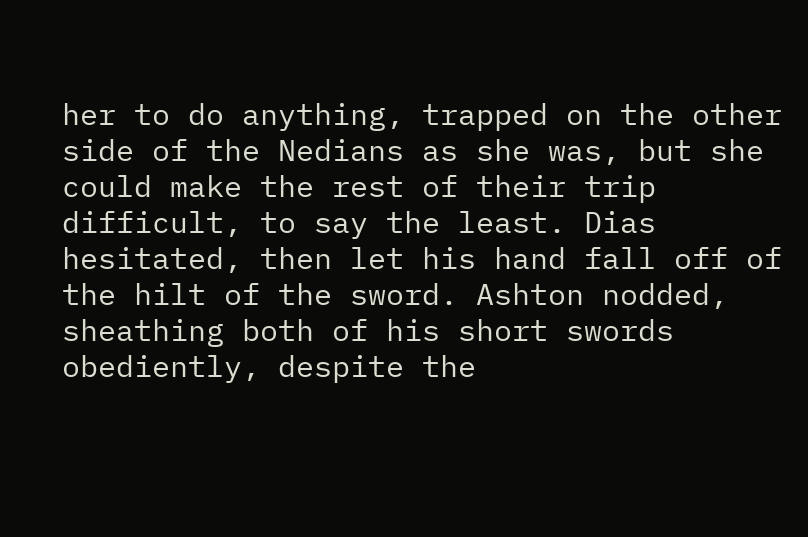her to do anything, trapped on the other side of the Nedians as she was, but she could make the rest of their trip difficult, to say the least. Dias hesitated, then let his hand fall off of the hilt of the sword. Ashton nodded, sheathing both of his short swords obediently, despite the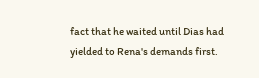fact that he waited until Dias had yielded to Rena's demands first.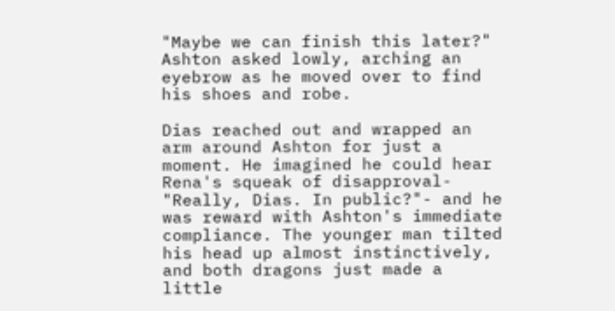"Maybe we can finish this later?" Ashton asked lowly, arching an eyebrow as he moved over to find his shoes and robe.

Dias reached out and wrapped an arm around Ashton for just a moment. He imagined he could hear Rena's squeak of disapproval- "Really, Dias. In public?"- and he was reward with Ashton's immediate compliance. The younger man tilted his head up almost instinctively, and both dragons just made a little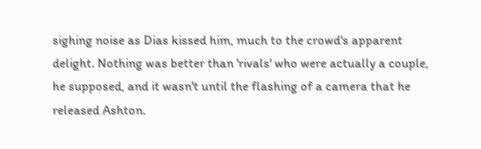sighing noise as Dias kissed him, much to the crowd's apparent delight. Nothing was better than 'rivals' who were actually a couple, he supposed, and it wasn't until the flashing of a camera that he released Ashton.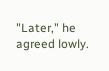"Later," he agreed lowly.